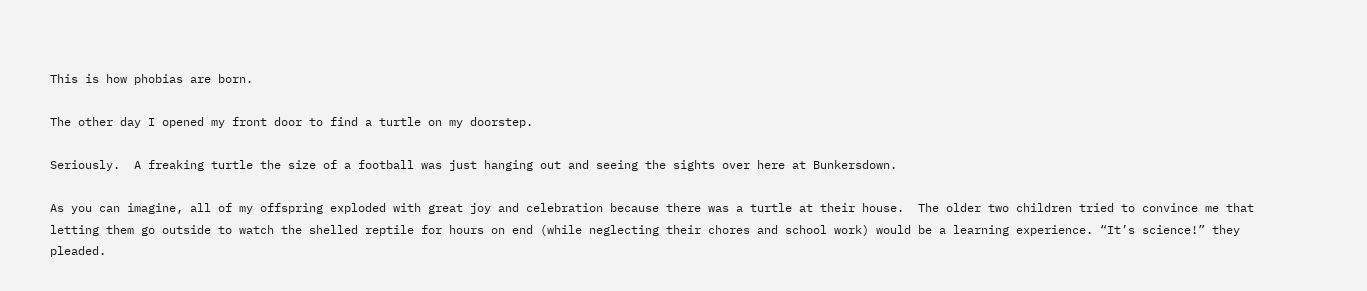This is how phobias are born.

The other day I opened my front door to find a turtle on my doorstep.

Seriously.  A freaking turtle the size of a football was just hanging out and seeing the sights over here at Bunkersdown.

As you can imagine, all of my offspring exploded with great joy and celebration because there was a turtle at their house.  The older two children tried to convince me that letting them go outside to watch the shelled reptile for hours on end (while neglecting their chores and school work) would be a learning experience. “It’s science!” they pleaded.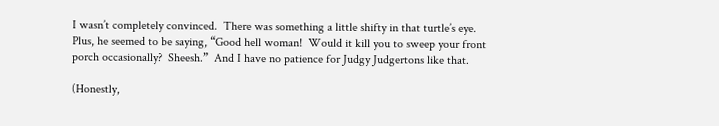I wasn’t completely convinced.  There was something a little shifty in that turtle’s eye.  Plus, he seemed to be saying, “Good hell woman!  Would it kill you to sweep your front porch occasionally?  Sheesh.”  And I have no patience for Judgy Judgertons like that.

(Honestly,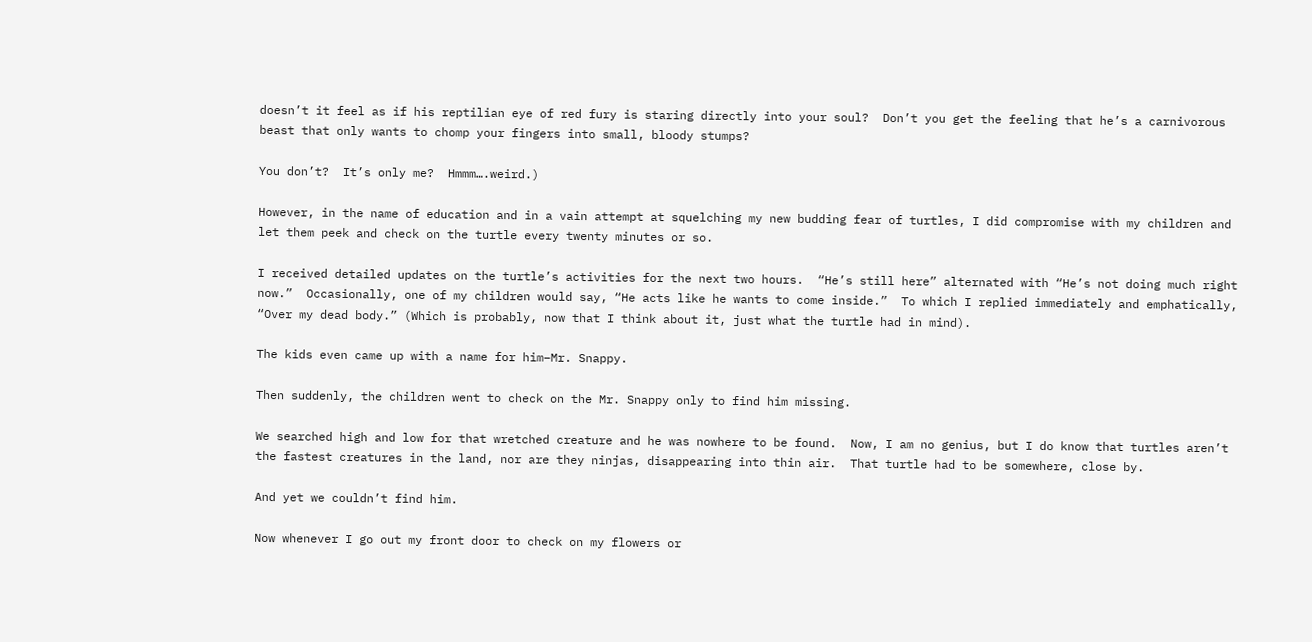doesn’t it feel as if his reptilian eye of red fury is staring directly into your soul?  Don’t you get the feeling that he’s a carnivorous beast that only wants to chomp your fingers into small, bloody stumps?

You don’t?  It’s only me?  Hmmm….weird.)

However, in the name of education and in a vain attempt at squelching my new budding fear of turtles, I did compromise with my children and let them peek and check on the turtle every twenty minutes or so.

I received detailed updates on the turtle’s activities for the next two hours.  “He’s still here” alternated with “He’s not doing much right now.”  Occasionally, one of my children would say, “He acts like he wants to come inside.”  To which I replied immediately and emphatically, “Over my dead body.” (Which is probably, now that I think about it, just what the turtle had in mind).

The kids even came up with a name for him–Mr. Snappy.

Then suddenly, the children went to check on the Mr. Snappy only to find him missing.

We searched high and low for that wretched creature and he was nowhere to be found.  Now, I am no genius, but I do know that turtles aren’t the fastest creatures in the land, nor are they ninjas, disappearing into thin air.  That turtle had to be somewhere, close by.

And yet we couldn’t find him.

Now whenever I go out my front door to check on my flowers or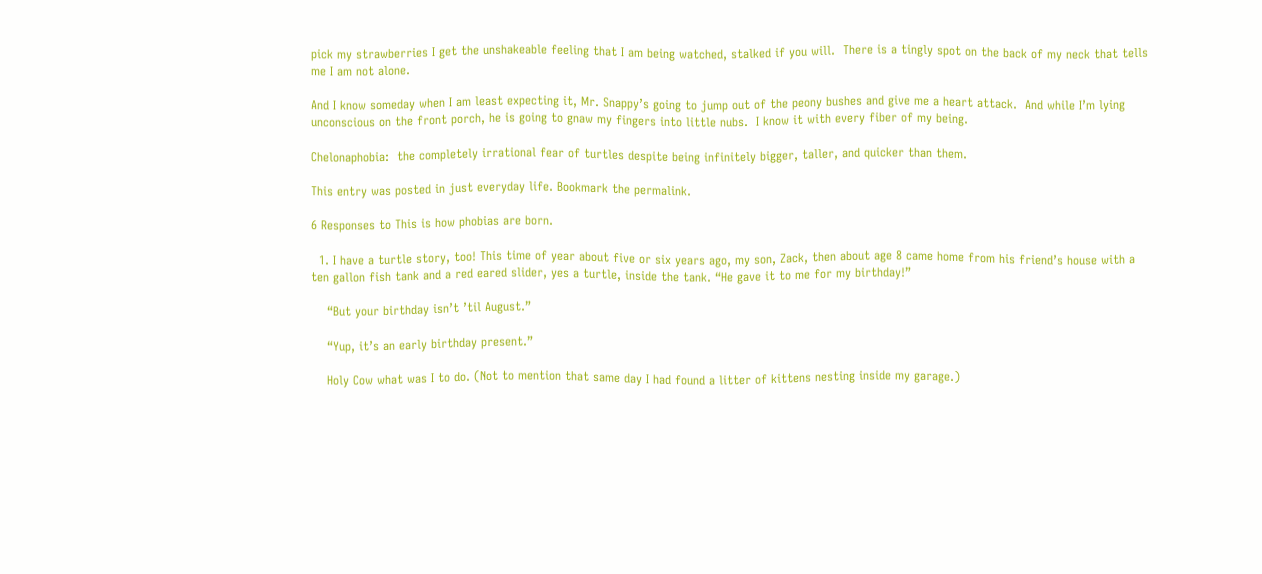pick my strawberries I get the unshakeable feeling that I am being watched, stalked if you will.  There is a tingly spot on the back of my neck that tells me I am not alone.

And I know someday when I am least expecting it, Mr. Snappy’s going to jump out of the peony bushes and give me a heart attack.  And while I’m lying unconscious on the front porch, he is going to gnaw my fingers into little nubs.  I know it with every fiber of my being.

Chelonaphobia:  the completely irrational fear of turtles despite being infinitely bigger, taller, and quicker than them.

This entry was posted in just everyday life. Bookmark the permalink.

6 Responses to This is how phobias are born.

  1. I have a turtle story, too! This time of year about five or six years ago, my son, Zack, then about age 8 came home from his friend’s house with a ten gallon fish tank and a red eared slider, yes a turtle, inside the tank. “He gave it to me for my birthday!”

    “But your birthday isn’t ’til August.”

    “Yup, it’s an early birthday present.”

    Holy Cow what was I to do. (Not to mention that same day I had found a litter of kittens nesting inside my garage.)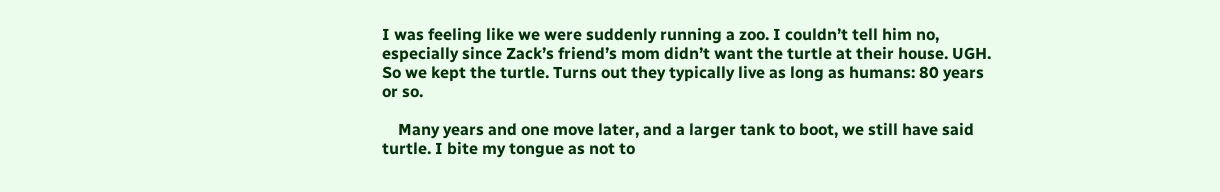I was feeling like we were suddenly running a zoo. I couldn’t tell him no, especially since Zack’s friend’s mom didn’t want the turtle at their house. UGH. So we kept the turtle. Turns out they typically live as long as humans: 80 years or so.

    Many years and one move later, and a larger tank to boot, we still have said turtle. I bite my tongue as not to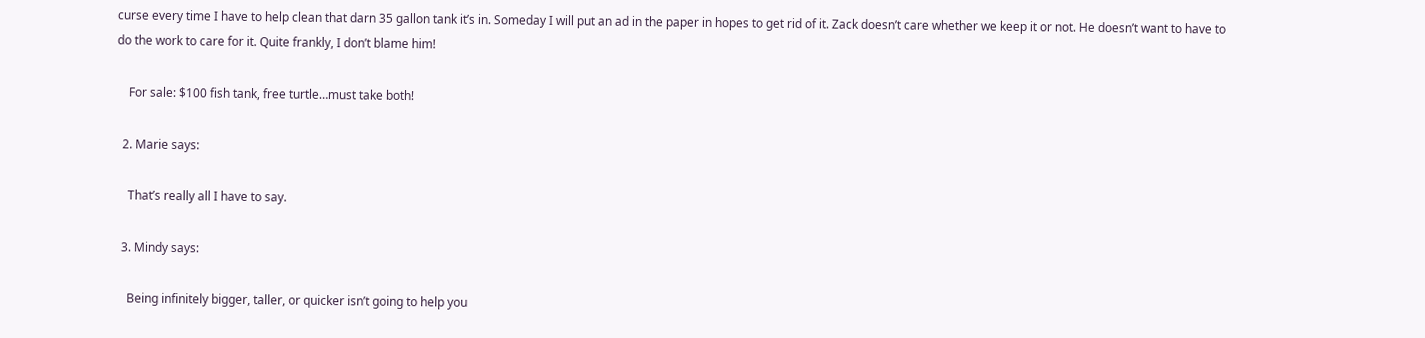curse every time I have to help clean that darn 35 gallon tank it’s in. Someday I will put an ad in the paper in hopes to get rid of it. Zack doesn’t care whether we keep it or not. He doesn’t want to have to do the work to care for it. Quite frankly, I don’t blame him!

    For sale: $100 fish tank, free turtle…must take both!

  2. Marie says:

    That’s really all I have to say.

  3. Mindy says:

    Being infinitely bigger, taller, or quicker isn’t going to help you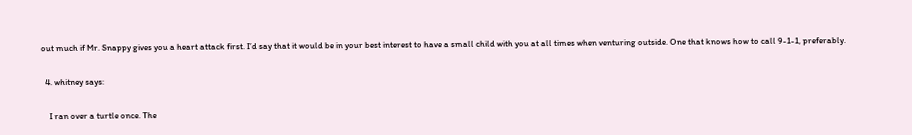out much if Mr. Snappy gives you a heart attack first. I’d say that it would be in your best interest to have a small child with you at all times when venturing outside. One that knows how to call 9-1-1, preferably.

  4. whitney says:

    I ran over a turtle once. The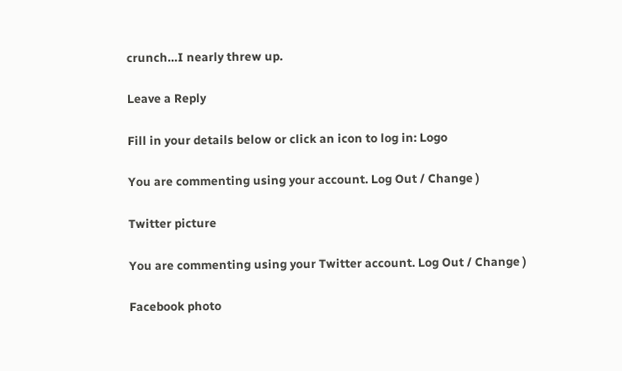crunch…I nearly threw up.

Leave a Reply

Fill in your details below or click an icon to log in: Logo

You are commenting using your account. Log Out / Change )

Twitter picture

You are commenting using your Twitter account. Log Out / Change )

Facebook photo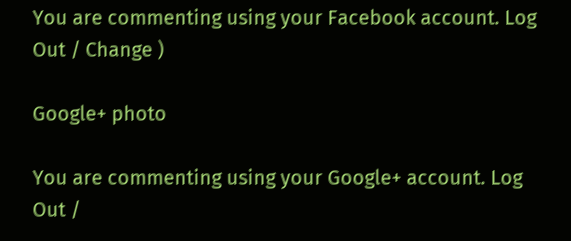You are commenting using your Facebook account. Log Out / Change )

Google+ photo

You are commenting using your Google+ account. Log Out /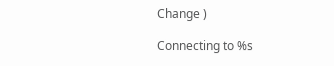Change )

Connecting to %s